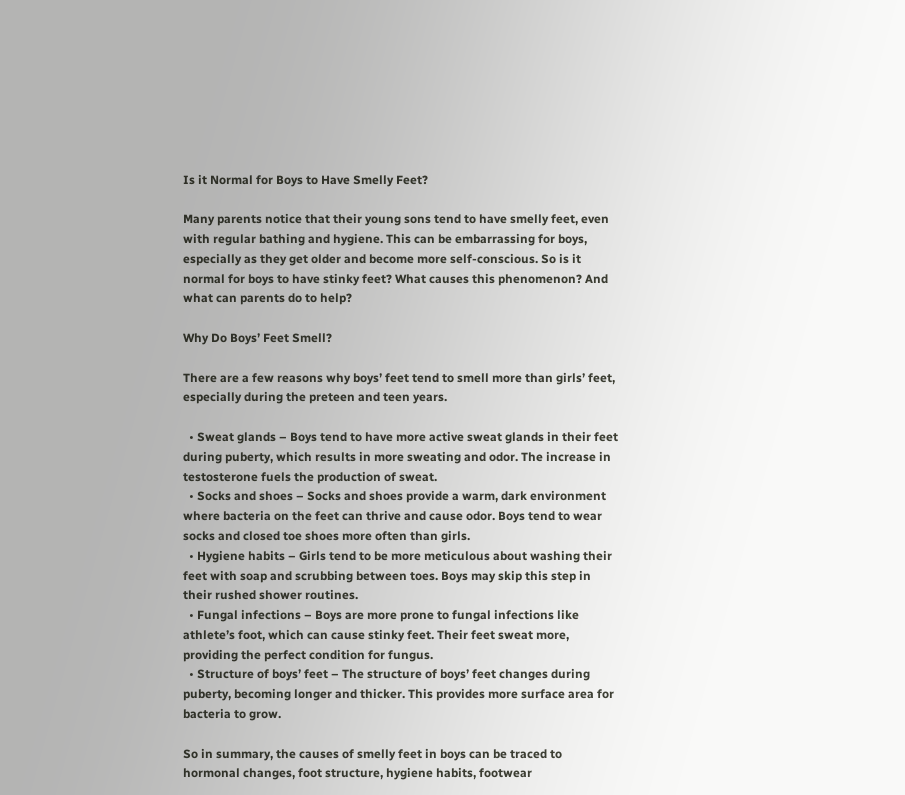Is it Normal for Boys to Have Smelly Feet?

Many parents notice that their young sons tend to have smelly feet, even with regular bathing and hygiene. This can be embarrassing for boys, especially as they get older and become more self-conscious. So is it normal for boys to have stinky feet? What causes this phenomenon? And what can parents do to help?

Why Do Boys’ Feet Smell?

There are a few reasons why boys’ feet tend to smell more than girls’ feet, especially during the preteen and teen years.

  • Sweat glands – Boys tend to have more active sweat glands in their feet during puberty, which results in more sweating and odor. The increase in testosterone fuels the production of sweat.
  • Socks and shoes – Socks and shoes provide a warm, dark environment where bacteria on the feet can thrive and cause odor. Boys tend to wear socks and closed toe shoes more often than girls.
  • Hygiene habits – Girls tend to be more meticulous about washing their feet with soap and scrubbing between toes. Boys may skip this step in their rushed shower routines.
  • Fungal infections – Boys are more prone to fungal infections like athlete’s foot, which can cause stinky feet. Their feet sweat more, providing the perfect condition for fungus.
  • Structure of boys’ feet – The structure of boys’ feet changes during puberty, becoming longer and thicker. This provides more surface area for bacteria to grow.

So in summary, the causes of smelly feet in boys can be traced to hormonal changes, foot structure, hygiene habits, footwear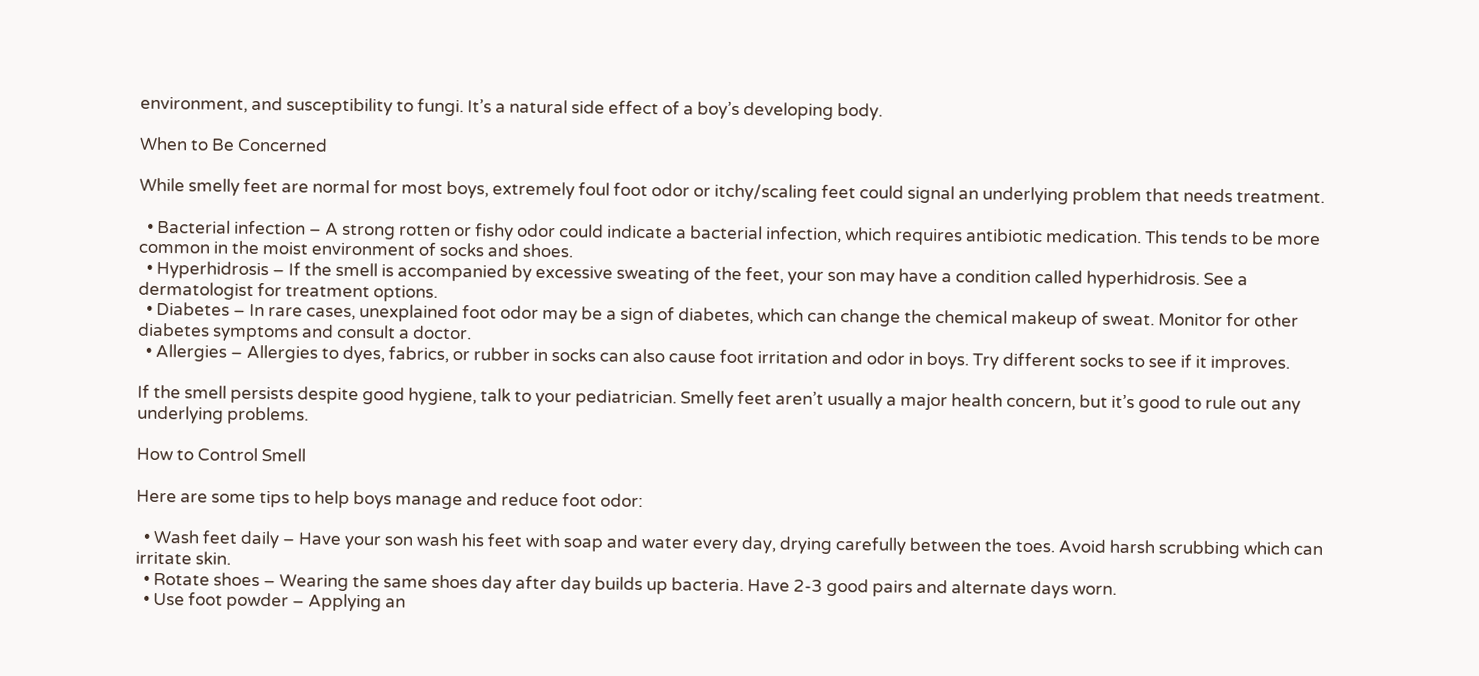environment, and susceptibility to fungi. It’s a natural side effect of a boy’s developing body.

When to Be Concerned

While smelly feet are normal for most boys, extremely foul foot odor or itchy/scaling feet could signal an underlying problem that needs treatment.

  • Bacterial infection – A strong rotten or fishy odor could indicate a bacterial infection, which requires antibiotic medication. This tends to be more common in the moist environment of socks and shoes.
  • Hyperhidrosis – If the smell is accompanied by excessive sweating of the feet, your son may have a condition called hyperhidrosis. See a dermatologist for treatment options.
  • Diabetes – In rare cases, unexplained foot odor may be a sign of diabetes, which can change the chemical makeup of sweat. Monitor for other diabetes symptoms and consult a doctor.
  • Allergies – Allergies to dyes, fabrics, or rubber in socks can also cause foot irritation and odor in boys. Try different socks to see if it improves.

If the smell persists despite good hygiene, talk to your pediatrician. Smelly feet aren’t usually a major health concern, but it’s good to rule out any underlying problems.

How to Control Smell

Here are some tips to help boys manage and reduce foot odor:

  • Wash feet daily – Have your son wash his feet with soap and water every day, drying carefully between the toes. Avoid harsh scrubbing which can irritate skin.
  • Rotate shoes – Wearing the same shoes day after day builds up bacteria. Have 2-3 good pairs and alternate days worn.
  • Use foot powder – Applying an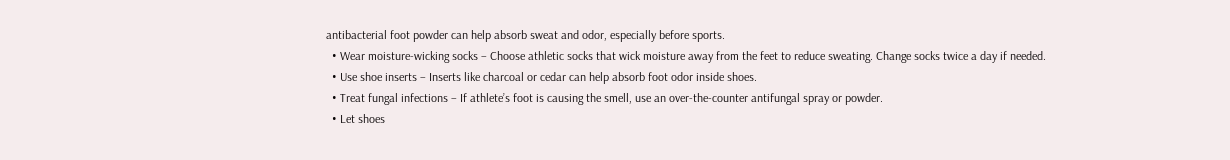antibacterial foot powder can help absorb sweat and odor, especially before sports.
  • Wear moisture-wicking socks – Choose athletic socks that wick moisture away from the feet to reduce sweating. Change socks twice a day if needed.
  • Use shoe inserts – Inserts like charcoal or cedar can help absorb foot odor inside shoes.
  • Treat fungal infections – If athlete’s foot is causing the smell, use an over-the-counter antifungal spray or powder.
  • Let shoes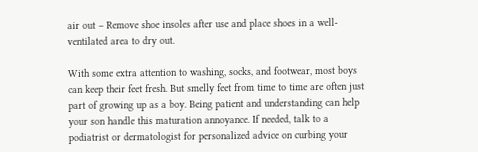air out – Remove shoe insoles after use and place shoes in a well-ventilated area to dry out.

With some extra attention to washing, socks, and footwear, most boys can keep their feet fresh. But smelly feet from time to time are often just part of growing up as a boy. Being patient and understanding can help your son handle this maturation annoyance. If needed, talk to a podiatrist or dermatologist for personalized advice on curbing your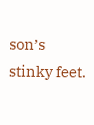son’s stinky feet.